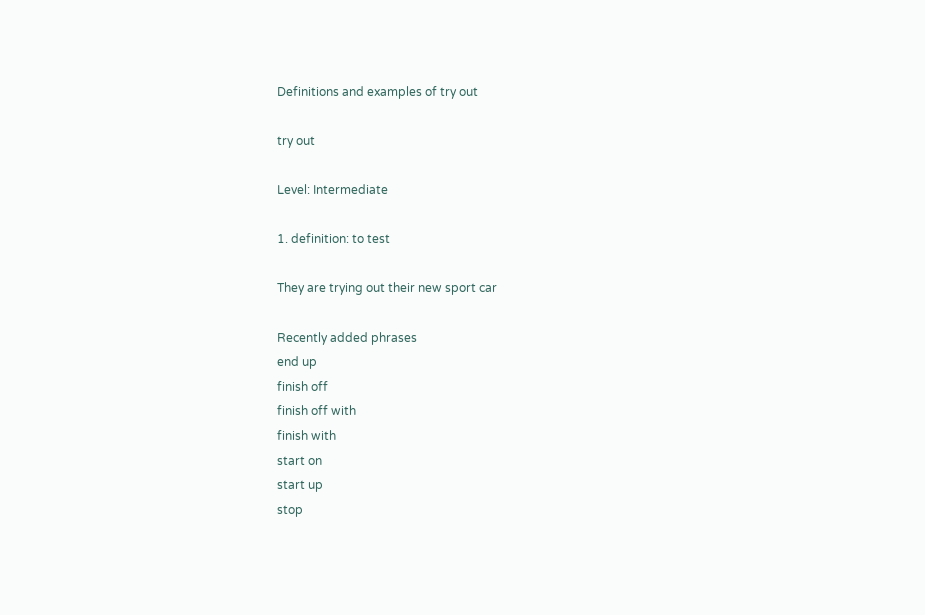Definitions and examples of try out

try out

Level: Intermediate

1. definition: to test

They are trying out their new sport car

Recently added phrases
end up
finish off
finish off with
finish with
start on
start up
stop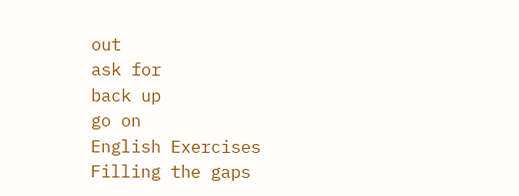out
ask for
back up
go on
English Exercises
Filling the gaps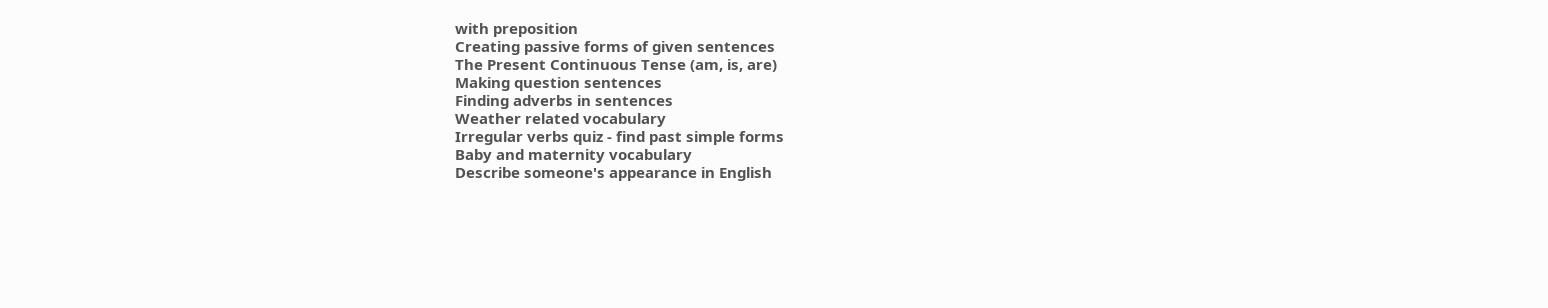with preposition
Creating passive forms of given sentences
The Present Continuous Tense (am, is, are)
Making question sentences
Finding adverbs in sentences
Weather related vocabulary
Irregular verbs quiz - find past simple forms
Baby and maternity vocabulary
Describe someone's appearance in English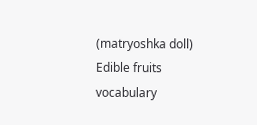(matryoshka doll)
Edible fruits vocabulary